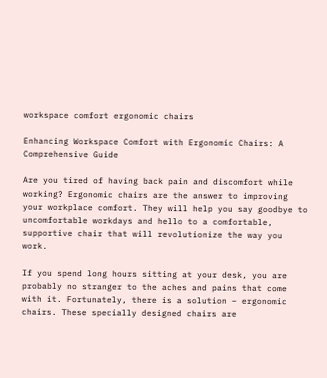workspace comfort ergonomic chairs

Enhancing Workspace Comfort with Ergonomic Chairs: A Comprehensive Guide

Are you tired of having back pain and discomfort while working? Ergonomic chairs are the answer to improving your workplace comfort. They will help you say goodbye to uncomfortable workdays and hello to a comfortable, supportive chair that will revolutionize the way you work.

If you spend long hours sitting at your desk, you are probably no stranger to the aches and pains that come with it. Fortunately, there is a solution – ergonomic chairs. These specially designed chairs are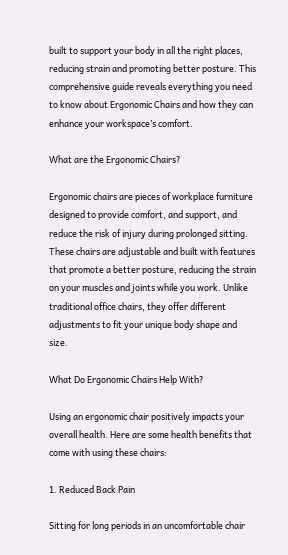built to support your body in all the right places, reducing strain and promoting better posture. This comprehensive guide reveals everything you need to know about Ergonomic Chairs and how they can enhance your workspace’s comfort.

What are the Ergonomic Chairs?

Ergonomic chairs are pieces of workplace furniture designed to provide comfort, and support, and reduce the risk of injury during prolonged sitting. These chairs are adjustable and built with features that promote a better posture, reducing the strain on your muscles and joints while you work. Unlike traditional office chairs, they offer different adjustments to fit your unique body shape and size.

What Do Ergonomic Chairs Help With?

Using an ergonomic chair positively impacts your overall health. Here are some health benefits that come with using these chairs:

1. Reduced Back Pain

Sitting for long periods in an uncomfortable chair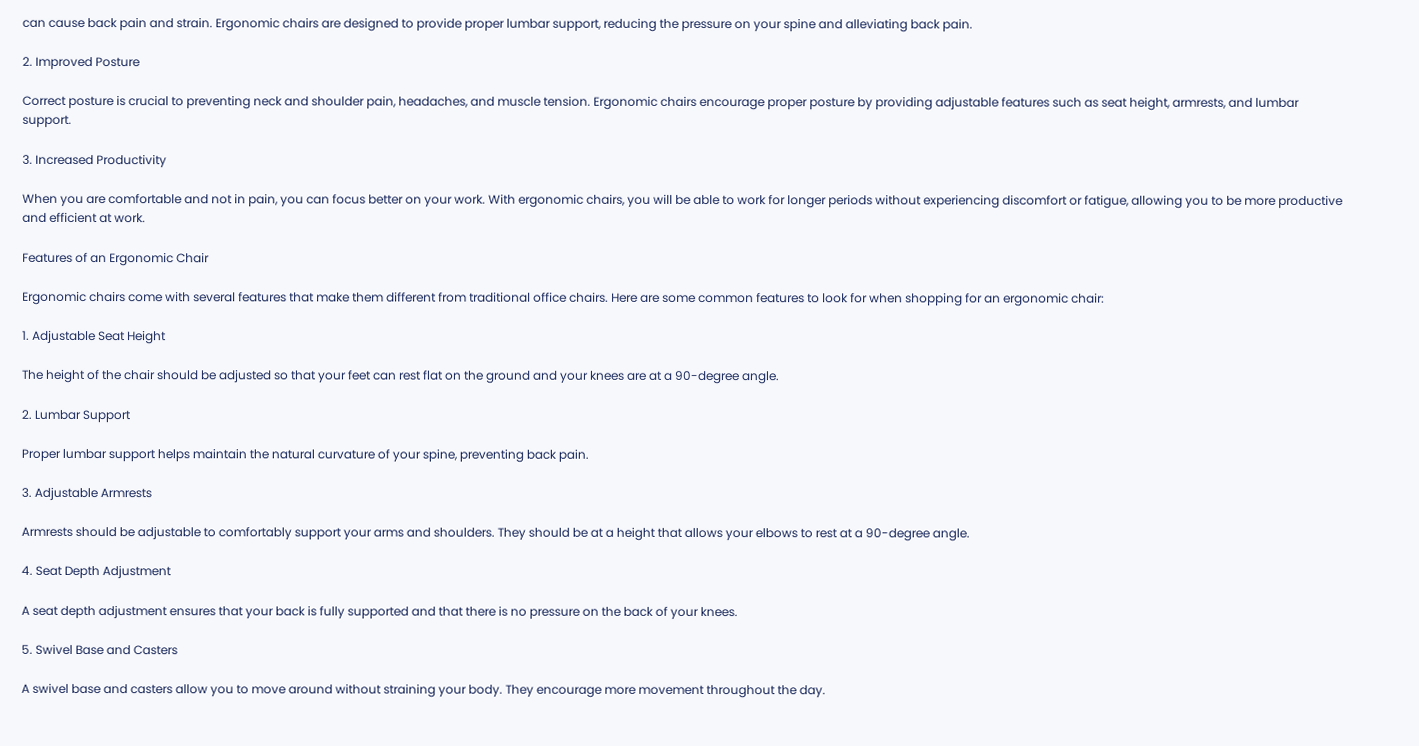can cause back pain and strain. Ergonomic chairs are designed to provide proper lumbar support, reducing the pressure on your spine and alleviating back pain.

2. Improved Posture

Correct posture is crucial to preventing neck and shoulder pain, headaches, and muscle tension. Ergonomic chairs encourage proper posture by providing adjustable features such as seat height, armrests, and lumbar support.

3. Increased Productivity

When you are comfortable and not in pain, you can focus better on your work. With ergonomic chairs, you will be able to work for longer periods without experiencing discomfort or fatigue, allowing you to be more productive and efficient at work.

Features of an Ergonomic Chair

Ergonomic chairs come with several features that make them different from traditional office chairs. Here are some common features to look for when shopping for an ergonomic chair:

1. Adjustable Seat Height

The height of the chair should be adjusted so that your feet can rest flat on the ground and your knees are at a 90-degree angle.

2. Lumbar Support

Proper lumbar support helps maintain the natural curvature of your spine, preventing back pain.

3. Adjustable Armrests

Armrests should be adjustable to comfortably support your arms and shoulders. They should be at a height that allows your elbows to rest at a 90-degree angle.

4. Seat Depth Adjustment

A seat depth adjustment ensures that your back is fully supported and that there is no pressure on the back of your knees.

5. Swivel Base and Casters

A swivel base and casters allow you to move around without straining your body. They encourage more movement throughout the day.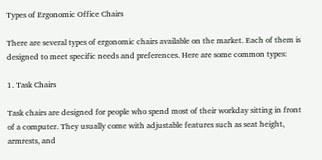Types of Ergonomic Office Chairs

There are several types of ergonomic chairs available on the market. Each of them is designed to meet specific needs and preferences. Here are some common types:

1. Task Chairs

Task chairs are designed for people who spend most of their workday sitting in front of a computer. They usually come with adjustable features such as seat height, armrests, and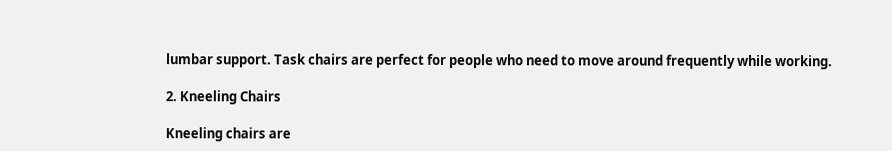lumbar support. Task chairs are perfect for people who need to move around frequently while working.

2. Kneeling Chairs

Kneeling chairs are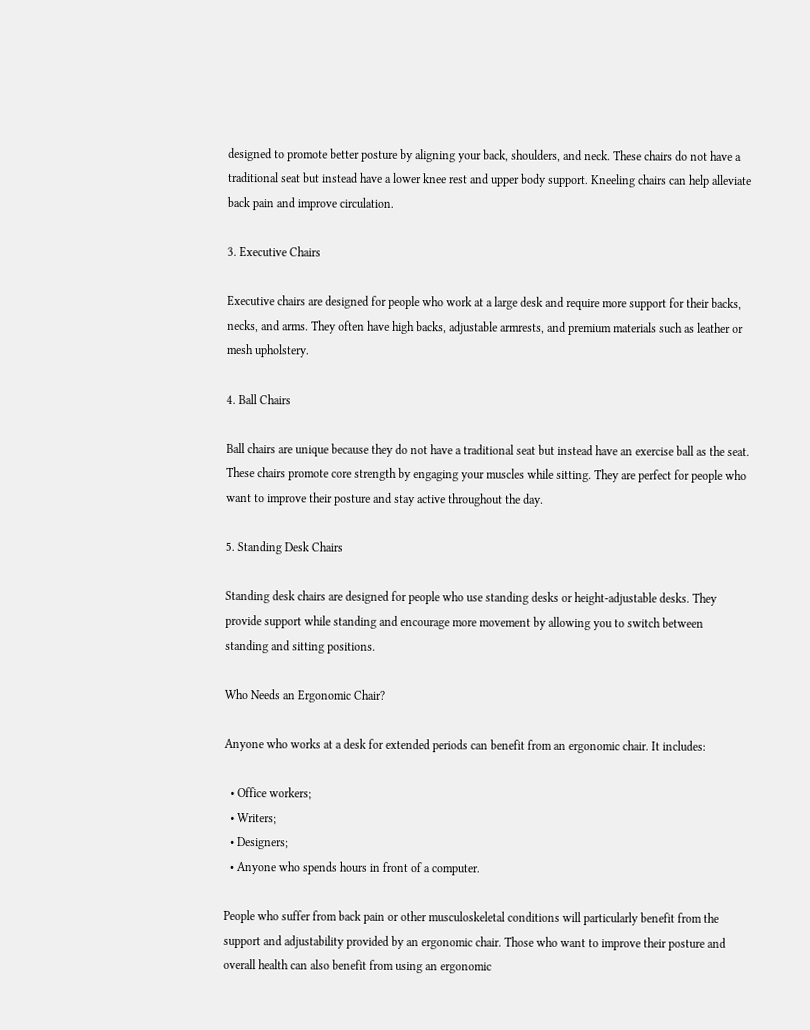designed to promote better posture by aligning your back, shoulders, and neck. These chairs do not have a traditional seat but instead have a lower knee rest and upper body support. Kneeling chairs can help alleviate back pain and improve circulation.

3. Executive Chairs

Executive chairs are designed for people who work at a large desk and require more support for their backs, necks, and arms. They often have high backs, adjustable armrests, and premium materials such as leather or mesh upholstery.

4. Ball Chairs

Ball chairs are unique because they do not have a traditional seat but instead have an exercise ball as the seat. These chairs promote core strength by engaging your muscles while sitting. They are perfect for people who want to improve their posture and stay active throughout the day.

5. Standing Desk Chairs

Standing desk chairs are designed for people who use standing desks or height-adjustable desks. They provide support while standing and encourage more movement by allowing you to switch between standing and sitting positions.

Who Needs an Ergonomic Chair?

Anyone who works at a desk for extended periods can benefit from an ergonomic chair. It includes:

  • Office workers;
  • Writers;
  • Designers;
  • Anyone who spends hours in front of a computer.

People who suffer from back pain or other musculoskeletal conditions will particularly benefit from the support and adjustability provided by an ergonomic chair. Those who want to improve their posture and overall health can also benefit from using an ergonomic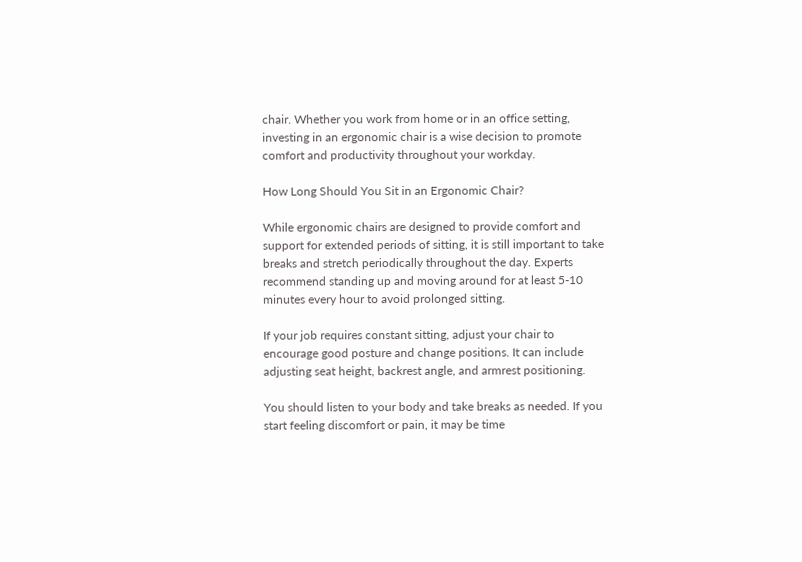chair. Whether you work from home or in an office setting, investing in an ergonomic chair is a wise decision to promote comfort and productivity throughout your workday.

How Long Should You Sit in an Ergonomic Chair?

While ergonomic chairs are designed to provide comfort and support for extended periods of sitting, it is still important to take breaks and stretch periodically throughout the day. Experts recommend standing up and moving around for at least 5-10 minutes every hour to avoid prolonged sitting.

If your job requires constant sitting, adjust your chair to encourage good posture and change positions. It can include adjusting seat height, backrest angle, and armrest positioning.

You should listen to your body and take breaks as needed. If you start feeling discomfort or pain, it may be time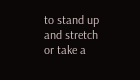to stand up and stretch or take a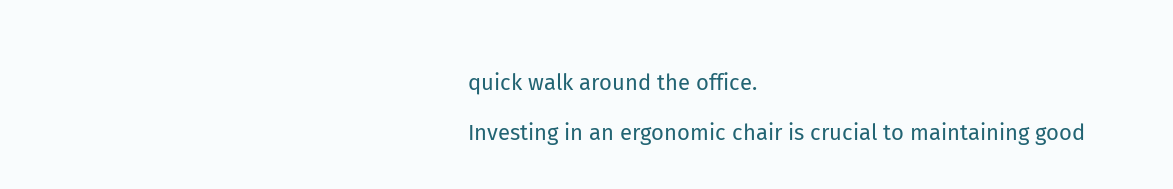quick walk around the office.

Investing in an ergonomic chair is crucial to maintaining good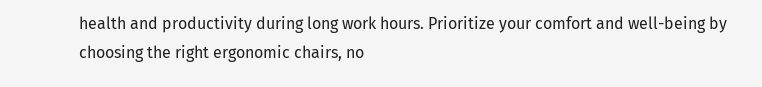health and productivity during long work hours. Prioritize your comfort and well-being by choosing the right ergonomic chairs, no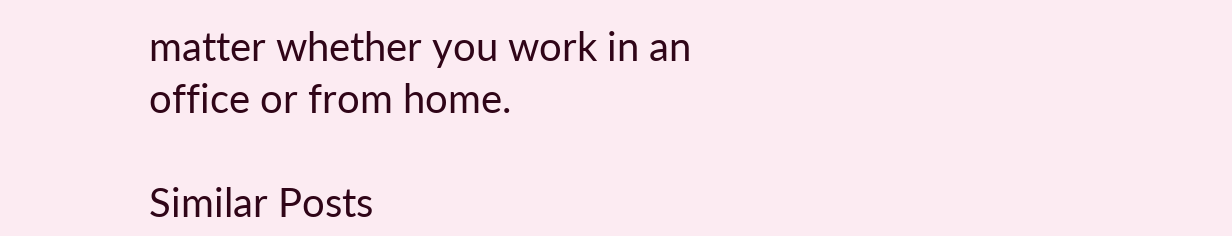matter whether you work in an office or from home.

Similar Posts